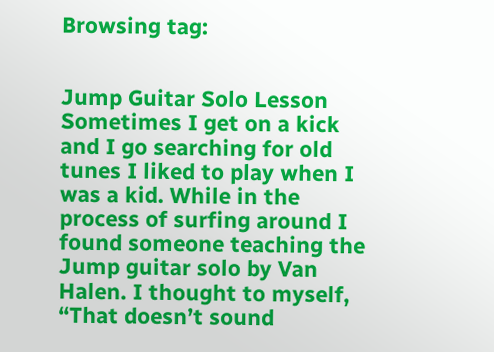Browsing tag:


Jump Guitar Solo Lesson Sometimes I get on a kick and I go searching for old tunes I liked to play when I was a kid. While in the process of surfing around I found someone teaching the Jump guitar solo by Van Halen. I thought to myself, “That doesn’t sound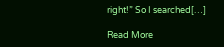right!” So I searched[…]

Read More